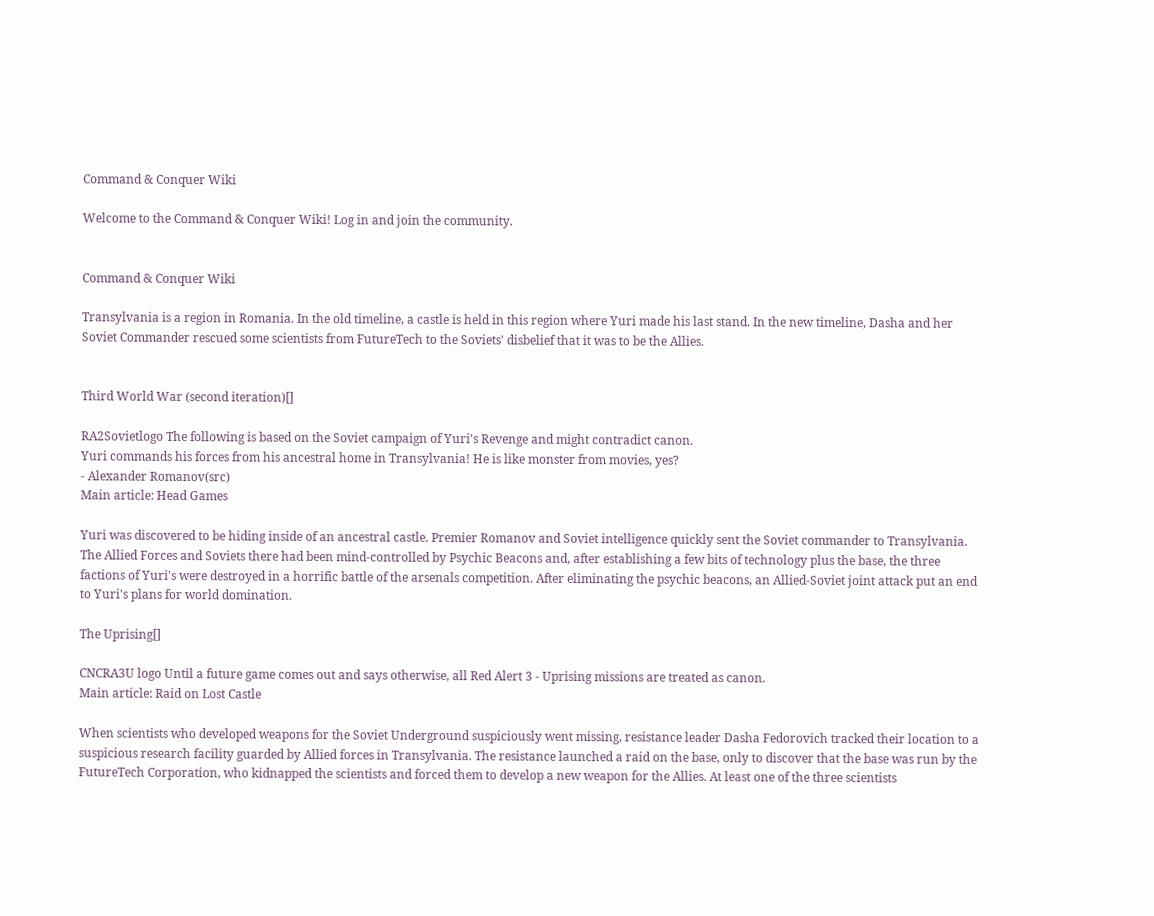Command & Conquer Wiki

Welcome to the Command & Conquer Wiki! Log in and join the community.


Command & Conquer Wiki

Transylvania is a region in Romania. In the old timeline, a castle is held in this region where Yuri made his last stand. In the new timeline, Dasha and her Soviet Commander rescued some scientists from FutureTech to the Soviets' disbelief that it was to be the Allies.


Third World War (second iteration)[]

RA2Sovietlogo The following is based on the Soviet campaign of Yuri's Revenge and might contradict canon.
Yuri commands his forces from his ancestral home in Transylvania! He is like monster from movies, yes?
- Alexander Romanov(src)
Main article: Head Games

Yuri was discovered to be hiding inside of an ancestral castle. Premier Romanov and Soviet intelligence quickly sent the Soviet commander to Transylvania. The Allied Forces and Soviets there had been mind-controlled by Psychic Beacons and, after establishing a few bits of technology plus the base, the three factions of Yuri's were destroyed in a horrific battle of the arsenals competition. After eliminating the psychic beacons, an Allied-Soviet joint attack put an end to Yuri's plans for world domination.

The Uprising[]

CNCRA3U logo Until a future game comes out and says otherwise, all Red Alert 3 - Uprising missions are treated as canon.
Main article: Raid on Lost Castle

When scientists who developed weapons for the Soviet Underground suspiciously went missing, resistance leader Dasha Fedorovich tracked their location to a suspicious research facility guarded by Allied forces in Transylvania. The resistance launched a raid on the base, only to discover that the base was run by the FutureTech Corporation, who kidnapped the scientists and forced them to develop a new weapon for the Allies. At least one of the three scientists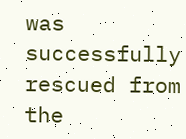was successfully rescued from the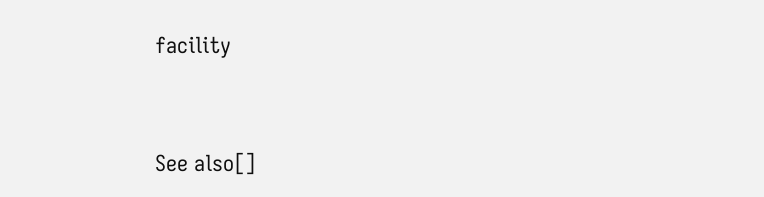facility


See also[]